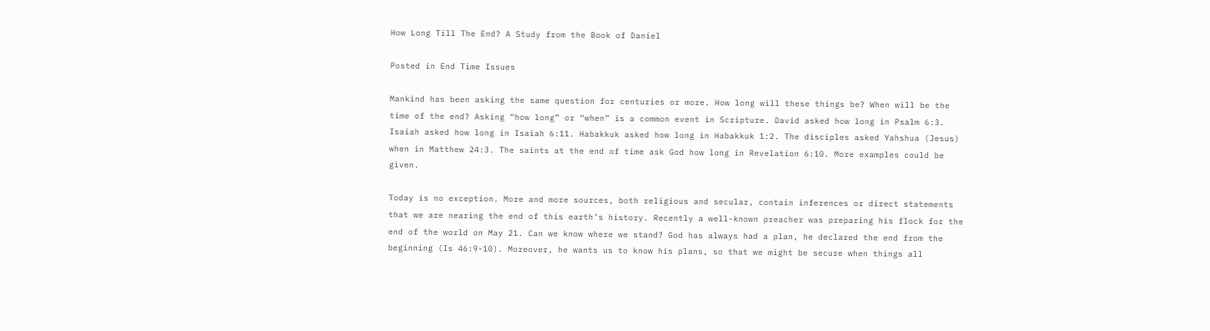How Long Till The End? A Study from the Book of Daniel

Posted in End Time Issues

Mankind has been asking the same question for centuries or more. How long will these things be? When will be the time of the end? Asking “how long” or “when” is a common event in Scripture. David asked how long in Psalm 6:3. Isaiah asked how long in Isaiah 6:11. Habakkuk asked how long in Habakkuk 1:2. The disciples asked Yahshua (Jesus) when in Matthew 24:3. The saints at the end of time ask God how long in Revelation 6:10. More examples could be given.

Today is no exception. More and more sources, both religious and secular, contain inferences or direct statements that we are nearing the end of this earth’s history. Recently a well-known preacher was preparing his flock for the end of the world on May 21. Can we know where we stand? God has always had a plan, he declared the end from the beginning (Is 46:9-10). Moreover, he wants us to know his plans, so that we might be secure when things all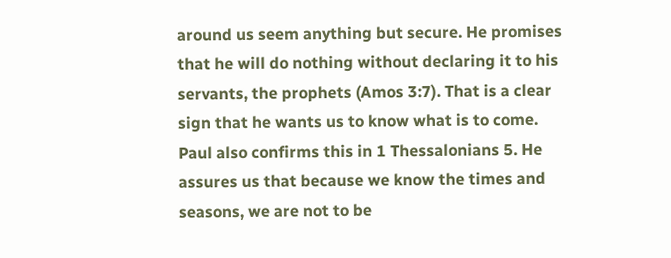around us seem anything but secure. He promises that he will do nothing without declaring it to his servants, the prophets (Amos 3:7). That is a clear sign that he wants us to know what is to come. Paul also confirms this in 1 Thessalonians 5. He assures us that because we know the times and seasons, we are not to be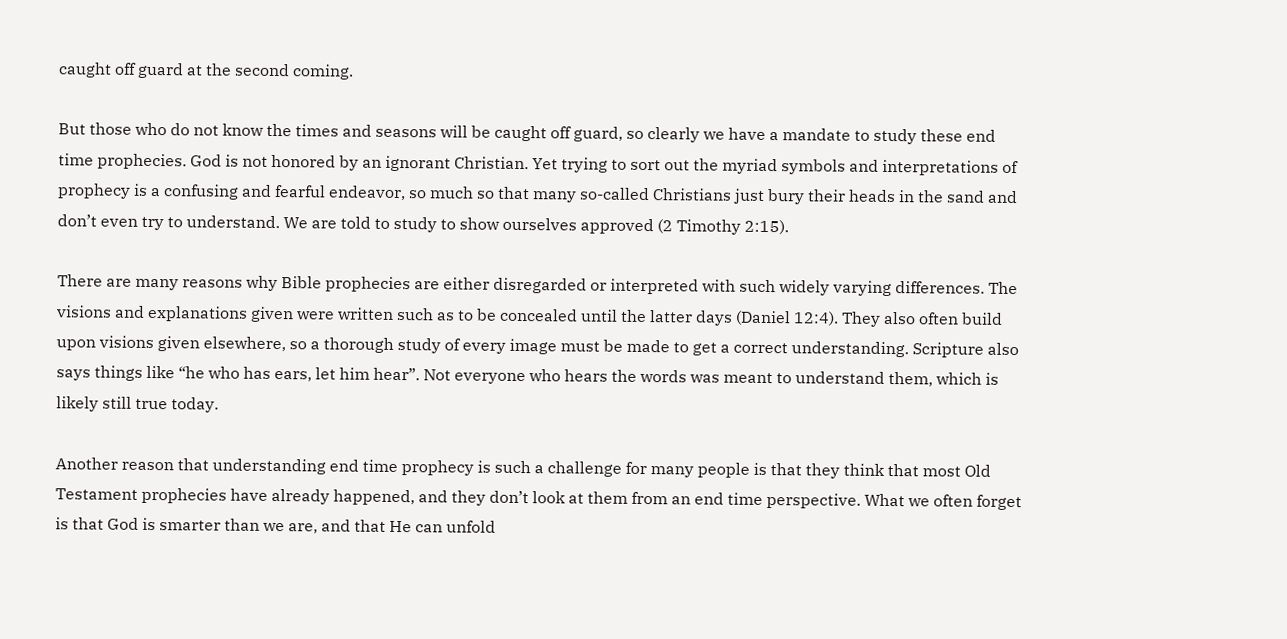caught off guard at the second coming.

But those who do not know the times and seasons will be caught off guard, so clearly we have a mandate to study these end time prophecies. God is not honored by an ignorant Christian. Yet trying to sort out the myriad symbols and interpretations of prophecy is a confusing and fearful endeavor, so much so that many so-called Christians just bury their heads in the sand and don’t even try to understand. We are told to study to show ourselves approved (2 Timothy 2:15).

There are many reasons why Bible prophecies are either disregarded or interpreted with such widely varying differences. The visions and explanations given were written such as to be concealed until the latter days (Daniel 12:4). They also often build upon visions given elsewhere, so a thorough study of every image must be made to get a correct understanding. Scripture also says things like “he who has ears, let him hear”. Not everyone who hears the words was meant to understand them, which is likely still true today.

Another reason that understanding end time prophecy is such a challenge for many people is that they think that most Old Testament prophecies have already happened, and they don’t look at them from an end time perspective. What we often forget is that God is smarter than we are, and that He can unfold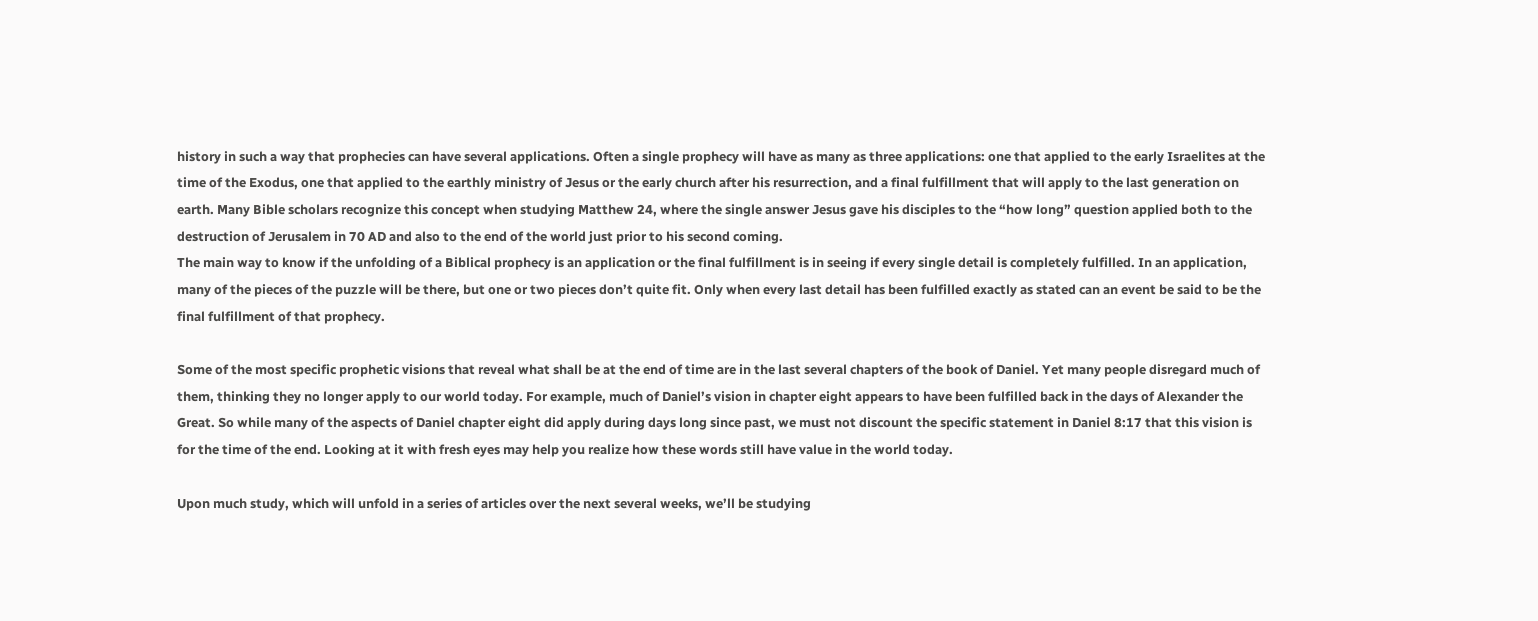history in such a way that prophecies can have several applications. Often a single prophecy will have as many as three applications: one that applied to the early Israelites at the time of the Exodus, one that applied to the earthly ministry of Jesus or the early church after his resurrection, and a final fulfillment that will apply to the last generation on earth. Many Bible scholars recognize this concept when studying Matthew 24, where the single answer Jesus gave his disciples to the “how long” question applied both to the destruction of Jerusalem in 70 AD and also to the end of the world just prior to his second coming.
The main way to know if the unfolding of a Biblical prophecy is an application or the final fulfillment is in seeing if every single detail is completely fulfilled. In an application, many of the pieces of the puzzle will be there, but one or two pieces don’t quite fit. Only when every last detail has been fulfilled exactly as stated can an event be said to be the final fulfillment of that prophecy.

Some of the most specific prophetic visions that reveal what shall be at the end of time are in the last several chapters of the book of Daniel. Yet many people disregard much of them, thinking they no longer apply to our world today. For example, much of Daniel’s vision in chapter eight appears to have been fulfilled back in the days of Alexander the Great. So while many of the aspects of Daniel chapter eight did apply during days long since past, we must not discount the specific statement in Daniel 8:17 that this vision is for the time of the end. Looking at it with fresh eyes may help you realize how these words still have value in the world today.

Upon much study, which will unfold in a series of articles over the next several weeks, we’ll be studying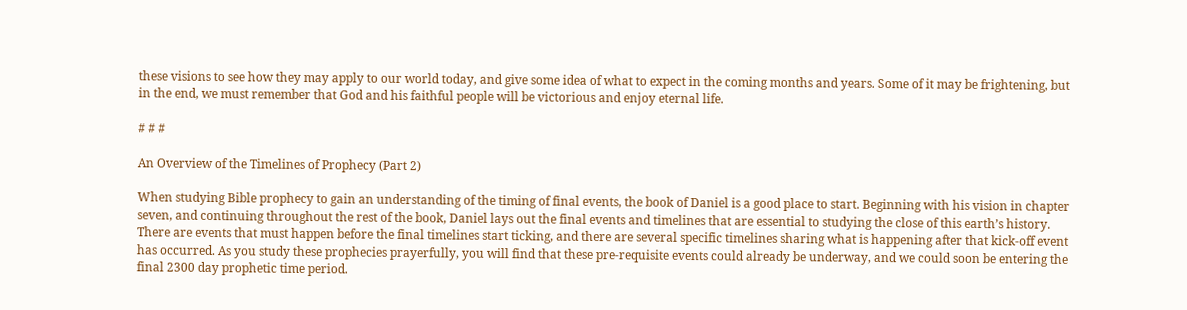these visions to see how they may apply to our world today, and give some idea of what to expect in the coming months and years. Some of it may be frightening, but in the end, we must remember that God and his faithful people will be victorious and enjoy eternal life.

# # #

An Overview of the Timelines of Prophecy (Part 2)

When studying Bible prophecy to gain an understanding of the timing of final events, the book of Daniel is a good place to start. Beginning with his vision in chapter seven, and continuing throughout the rest of the book, Daniel lays out the final events and timelines that are essential to studying the close of this earth’s history. There are events that must happen before the final timelines start ticking, and there are several specific timelines sharing what is happening after that kick-off event has occurred. As you study these prophecies prayerfully, you will find that these pre-requisite events could already be underway, and we could soon be entering the final 2300 day prophetic time period.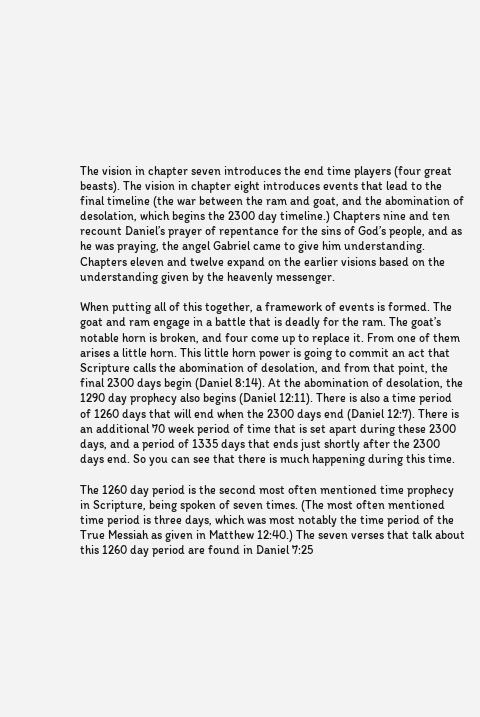The vision in chapter seven introduces the end time players (four great beasts). The vision in chapter eight introduces events that lead to the final timeline (the war between the ram and goat, and the abomination of desolation, which begins the 2300 day timeline.) Chapters nine and ten recount Daniel’s prayer of repentance for the sins of God’s people, and as he was praying, the angel Gabriel came to give him understanding. Chapters eleven and twelve expand on the earlier visions based on the understanding given by the heavenly messenger.

When putting all of this together, a framework of events is formed. The goat and ram engage in a battle that is deadly for the ram. The goat’s notable horn is broken, and four come up to replace it. From one of them arises a little horn. This little horn power is going to commit an act that Scripture calls the abomination of desolation, and from that point, the final 2300 days begin (Daniel 8:14). At the abomination of desolation, the 1290 day prophecy also begins (Daniel 12:11). There is also a time period of 1260 days that will end when the 2300 days end (Daniel 12:7). There is an additional 70 week period of time that is set apart during these 2300 days, and a period of 1335 days that ends just shortly after the 2300 days end. So you can see that there is much happening during this time.

The 1260 day period is the second most often mentioned time prophecy in Scripture, being spoken of seven times. (The most often mentioned time period is three days, which was most notably the time period of the True Messiah as given in Matthew 12:40.) The seven verses that talk about this 1260 day period are found in Daniel 7:25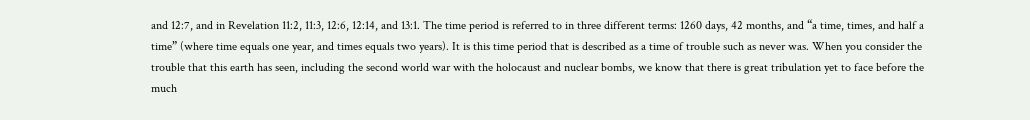and 12:7, and in Revelation 11:2, 11:3, 12:6, 12:14, and 13:1. The time period is referred to in three different terms: 1260 days, 42 months, and “a time, times, and half a time” (where time equals one year, and times equals two years). It is this time period that is described as a time of trouble such as never was. When you consider the trouble that this earth has seen, including the second world war with the holocaust and nuclear bombs, we know that there is great tribulation yet to face before the much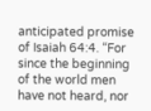anticipated promise of Isaiah 64:4. “For since the beginning of the world men have not heard, nor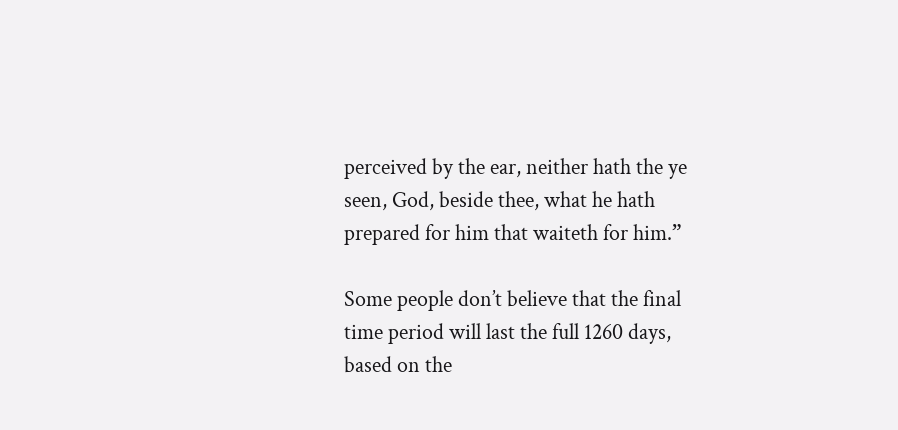perceived by the ear, neither hath the ye seen, God, beside thee, what he hath prepared for him that waiteth for him.”

Some people don’t believe that the final time period will last the full 1260 days, based on the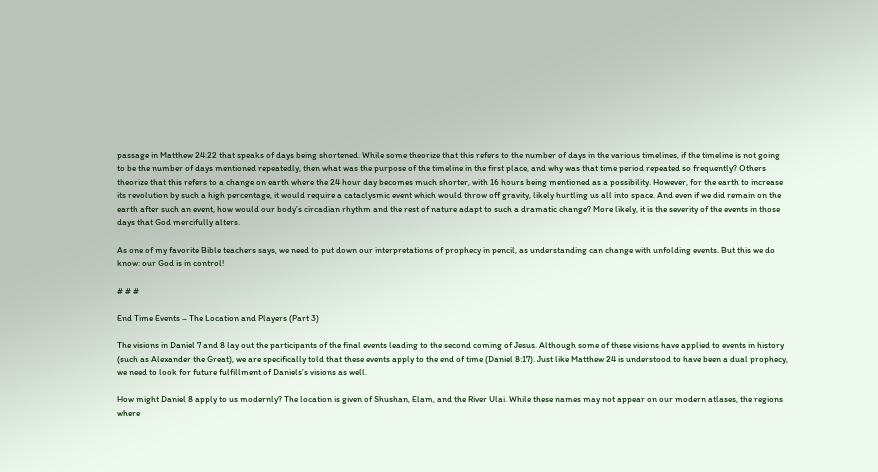passage in Matthew 24:22 that speaks of days being shortened. While some theorize that this refers to the number of days in the various timelines, if the timeline is not going to be the number of days mentioned repeatedly, then what was the purpose of the timeline in the first place, and why was that time period repeated so frequently? Others theorize that this refers to a change on earth where the 24 hour day becomes much shorter, with 16 hours being mentioned as a possibility. However, for the earth to increase its revolution by such a high percentage, it would require a cataclysmic event which would throw off gravity, likely hurtling us all into space. And even if we did remain on the earth after such an event, how would our body’s circadian rhythm and the rest of nature adapt to such a dramatic change? More likely, it is the severity of the events in those days that God mercifully alters.

As one of my favorite Bible teachers says, we need to put down our interpretations of prophecy in pencil, as understanding can change with unfolding events. But this we do know: our God is in control!

# # #

End Time Events – The Location and Players (Part 3)

The visions in Daniel 7 and 8 lay out the participants of the final events leading to the second coming of Jesus. Although some of these visions have applied to events in history (such as Alexander the Great), we are specifically told that these events apply to the end of time (Daniel 8:17). Just like Matthew 24 is understood to have been a dual prophecy, we need to look for future fulfillment of Daniels’s visions as well.

How might Daniel 8 apply to us modernly? The location is given of Shushan, Elam, and the River Ulai. While these names may not appear on our modern atlases, the regions where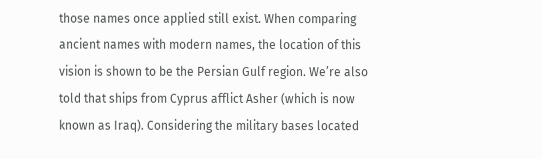those names once applied still exist. When comparing ancient names with modern names, the location of this vision is shown to be the Persian Gulf region. We’re also told that ships from Cyprus afflict Asher (which is now known as Iraq). Considering the military bases located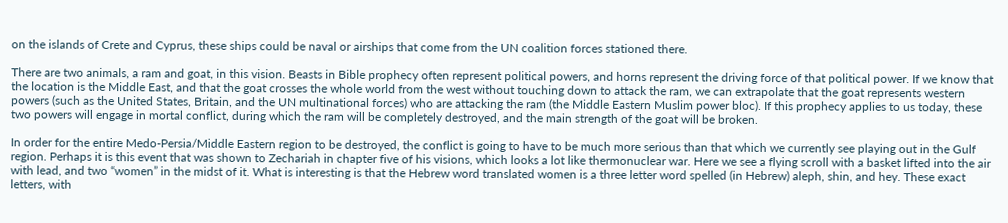on the islands of Crete and Cyprus, these ships could be naval or airships that come from the UN coalition forces stationed there.

There are two animals, a ram and goat, in this vision. Beasts in Bible prophecy often represent political powers, and horns represent the driving force of that political power. If we know that the location is the Middle East, and that the goat crosses the whole world from the west without touching down to attack the ram, we can extrapolate that the goat represents western powers (such as the United States, Britain, and the UN multinational forces) who are attacking the ram (the Middle Eastern Muslim power bloc). If this prophecy applies to us today, these two powers will engage in mortal conflict, during which the ram will be completely destroyed, and the main strength of the goat will be broken.

In order for the entire Medo-Persia/Middle Eastern region to be destroyed, the conflict is going to have to be much more serious than that which we currently see playing out in the Gulf region. Perhaps it is this event that was shown to Zechariah in chapter five of his visions, which looks a lot like thermonuclear war. Here we see a flying scroll with a basket lifted into the air with lead, and two “women” in the midst of it. What is interesting is that the Hebrew word translated women is a three letter word spelled (in Hebrew) aleph, shin, and hey. These exact letters, with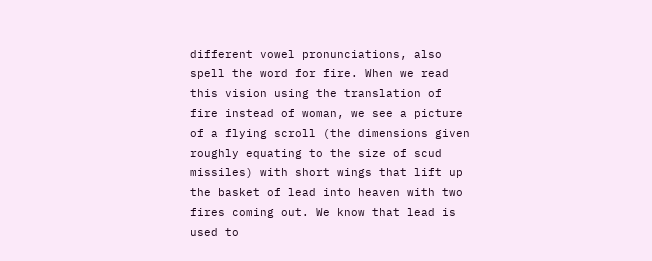different vowel pronunciations, also spell the word for fire. When we read this vision using the translation of fire instead of woman, we see a picture of a flying scroll (the dimensions given roughly equating to the size of scud missiles) with short wings that lift up the basket of lead into heaven with two fires coming out. We know that lead is used to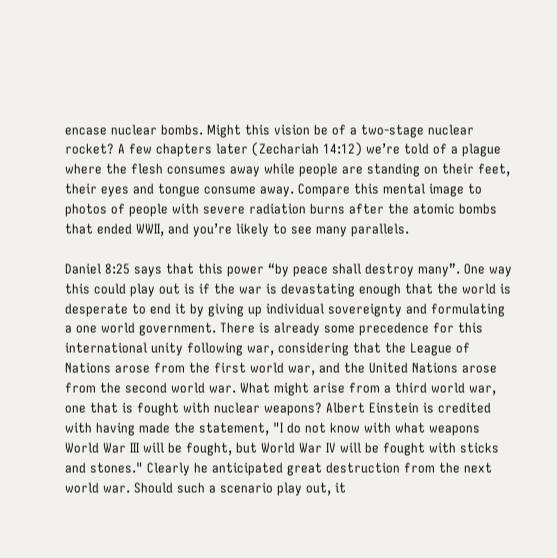encase nuclear bombs. Might this vision be of a two-stage nuclear rocket? A few chapters later (Zechariah 14:12) we’re told of a plague where the flesh consumes away while people are standing on their feet, their eyes and tongue consume away. Compare this mental image to photos of people with severe radiation burns after the atomic bombs that ended WWII, and you’re likely to see many parallels.

Daniel 8:25 says that this power “by peace shall destroy many”. One way this could play out is if the war is devastating enough that the world is desperate to end it by giving up individual sovereignty and formulating a one world government. There is already some precedence for this international unity following war, considering that the League of Nations arose from the first world war, and the United Nations arose from the second world war. What might arise from a third world war, one that is fought with nuclear weapons? Albert Einstein is credited with having made the statement, "I do not know with what weapons World War III will be fought, but World War IV will be fought with sticks and stones." Clearly he anticipated great destruction from the next world war. Should such a scenario play out, it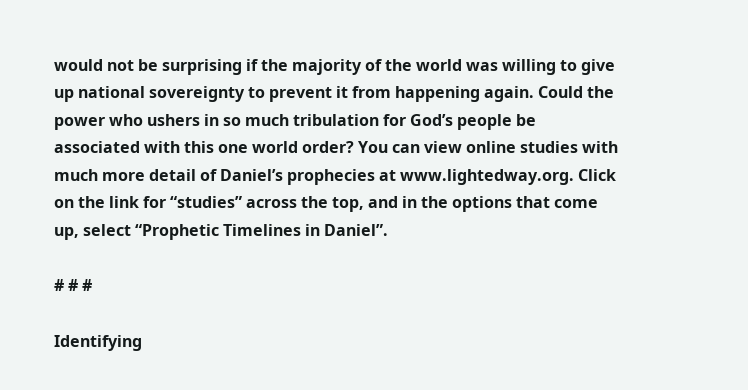would not be surprising if the majority of the world was willing to give up national sovereignty to prevent it from happening again. Could the power who ushers in so much tribulation for God’s people be associated with this one world order? You can view online studies with much more detail of Daniel’s prophecies at www.lightedway.org. Click on the link for “studies” across the top, and in the options that come up, select “Prophetic Timelines in Daniel”.

# # #

Identifying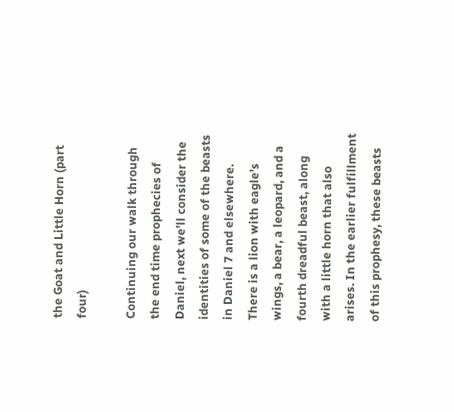the Goat and Little Horn (part four)

Continuing our walk through the end time prophecies of Daniel, next we’ll consider the identities of some of the beasts in Daniel 7 and elsewhere. There is a lion with eagle’s wings, a bear, a leopard, and a fourth dreadful beast, along with a little horn that also arises. In the earlier fulfillment of this prophesy, these beasts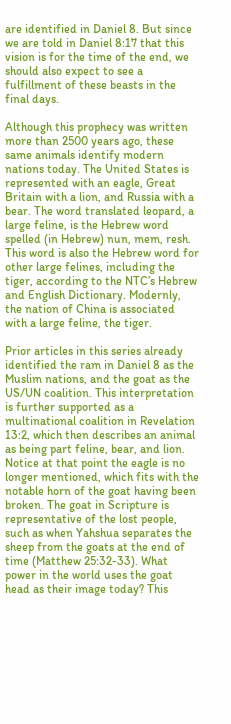are identified in Daniel 8. But since we are told in Daniel 8:17 that this vision is for the time of the end, we should also expect to see a fulfillment of these beasts in the final days.

Although this prophecy was written more than 2500 years ago, these same animals identify modern nations today. The United States is represented with an eagle, Great Britain with a lion, and Russia with a bear. The word translated leopard, a large feline, is the Hebrew word spelled (in Hebrew) nun, mem, resh. This word is also the Hebrew word for other large felines, including the tiger, according to the NTC’s Hebrew and English Dictionary. Modernly, the nation of China is associated with a large feline, the tiger.

Prior articles in this series already identified the ram in Daniel 8 as the Muslim nations, and the goat as the US/UN coalition. This interpretation is further supported as a multinational coalition in Revelation 13:2, which then describes an animal as being part feline, bear, and lion. Notice at that point the eagle is no longer mentioned, which fits with the notable horn of the goat having been broken. The goat in Scripture is representative of the lost people, such as when Yahshua separates the sheep from the goats at the end of time (Matthew 25:32-33). What power in the world uses the goat head as their image today? This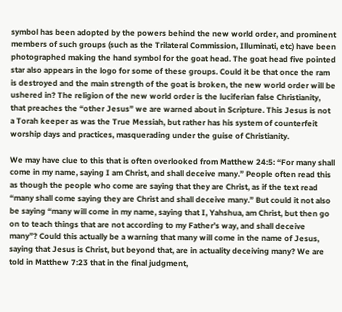symbol has been adopted by the powers behind the new world order, and prominent members of such groups (such as the Trilateral Commission, Illuminati, etc) have been photographed making the hand symbol for the goat head. The goat head five pointed star also appears in the logo for some of these groups. Could it be that once the ram is destroyed and the main strength of the goat is broken, the new world order will be ushered in? The religion of the new world order is the luciferian false Christianity, that preaches the “other Jesus” we are warned about in Scripture. This Jesus is not a Torah keeper as was the True Messiah, but rather has his system of counterfeit worship days and practices, masquerading under the guise of Christianity.

We may have clue to this that is often overlooked from Matthew 24:5: “For many shall come in my name, saying I am Christ, and shall deceive many.” People often read this as though the people who come are saying that they are Christ, as if the text read “many shall come saying they are Christ and shall deceive many.” But could it not also be saying “many will come in my name, saying that I, Yahshua, am Christ, but then go on to teach things that are not according to my Father’s way, and shall deceive many”? Could this actually be a warning that many will come in the name of Jesus, saying that Jesus is Christ, but beyond that, are in actuality deceiving many? We are told in Matthew 7:23 that in the final judgment,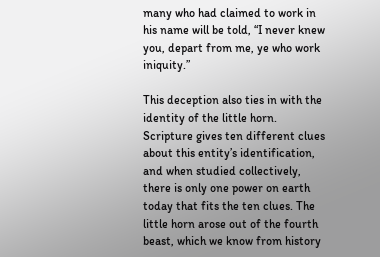many who had claimed to work in his name will be told, “I never knew you, depart from me, ye who work iniquity.”

This deception also ties in with the identity of the little horn. Scripture gives ten different clues about this entity’s identification, and when studied collectively, there is only one power on earth today that fits the ten clues. The little horn arose out of the fourth beast, which we know from history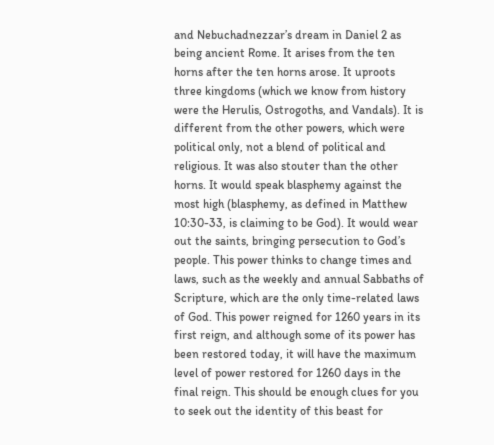and Nebuchadnezzar’s dream in Daniel 2 as being ancient Rome. It arises from the ten horns after the ten horns arose. It uproots three kingdoms (which we know from history were the Herulis, Ostrogoths, and Vandals). It is different from the other powers, which were political only, not a blend of political and religious. It was also stouter than the other horns. It would speak blasphemy against the most high (blasphemy, as defined in Matthew 10:30-33, is claiming to be God). It would wear out the saints, bringing persecution to God’s people. This power thinks to change times and laws, such as the weekly and annual Sabbaths of Scripture, which are the only time-related laws of God. This power reigned for 1260 years in its first reign, and although some of its power has been restored today, it will have the maximum level of power restored for 1260 days in the final reign. This should be enough clues for you to seek out the identity of this beast for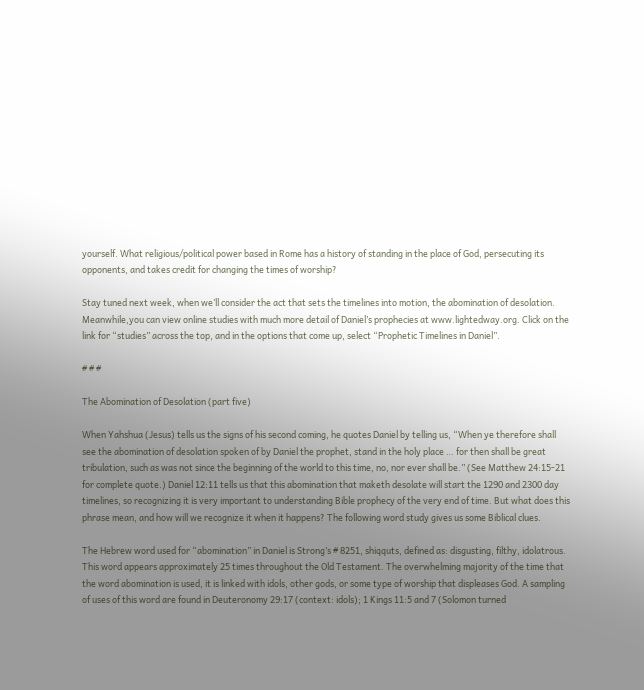yourself. What religious/political power based in Rome has a history of standing in the place of God, persecuting its opponents, and takes credit for changing the times of worship?

Stay tuned next week, when we’ll consider the act that sets the timelines into motion, the abomination of desolation. Meanwhile,you can view online studies with much more detail of Daniel’s prophecies at www.lightedway.org. Click on the link for “studies” across the top, and in the options that come up, select “Prophetic Timelines in Daniel”.

# # #

The Abomination of Desolation (part five)

When Yahshua (Jesus) tells us the signs of his second coming, he quotes Daniel by telling us, “When ye therefore shall see the abomination of desolation spoken of by Daniel the prophet, stand in the holy place … for then shall be great tribulation, such as was not since the beginning of the world to this time, no, nor ever shall be.” (See Matthew 24:15-21 for complete quote.) Daniel 12:11 tells us that this abomination that maketh desolate will start the 1290 and 2300 day timelines, so recognizing it is very important to understanding Bible prophecy of the very end of time. But what does this phrase mean, and how will we recognize it when it happens? The following word study gives us some Biblical clues.

The Hebrew word used for “abomination” in Daniel is Strong’s # 8251, shiqquts, defined as: disgusting, filthy, idolatrous. This word appears approximately 25 times throughout the Old Testament. The overwhelming majority of the time that the word abomination is used, it is linked with idols, other gods, or some type of worship that displeases God. A sampling of uses of this word are found in Deuteronomy 29:17 (context: idols); 1 Kings 11:5 and 7 (Solomon turned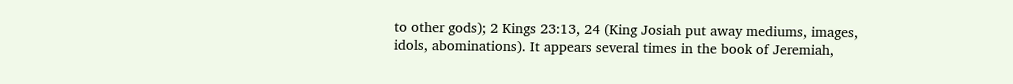to other gods); 2 Kings 23:13, 24 (King Josiah put away mediums, images, idols, abominations). It appears several times in the book of Jeremiah,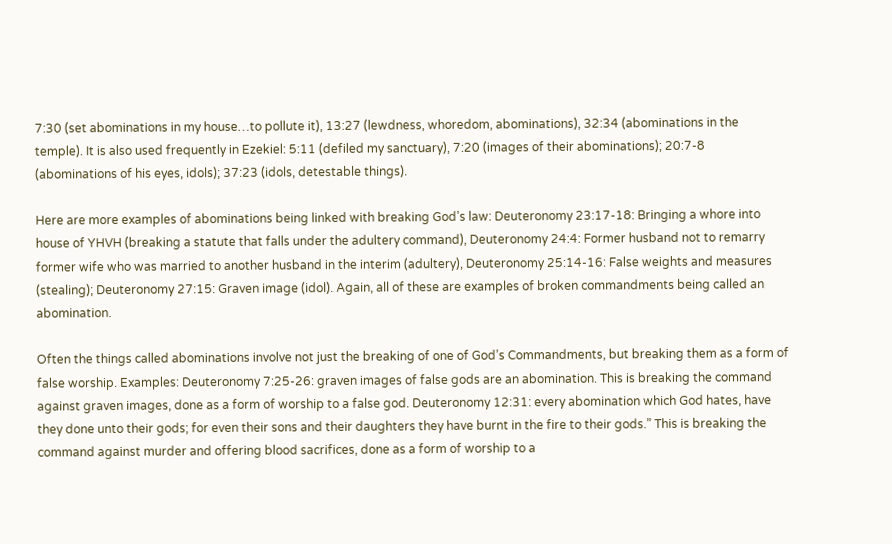7:30 (set abominations in my house…to pollute it), 13:27 (lewdness, whoredom, abominations), 32:34 (abominations in the temple). It is also used frequently in Ezekiel: 5:11 (defiled my sanctuary), 7:20 (images of their abominations); 20:7-8 (abominations of his eyes, idols); 37:23 (idols, detestable things).

Here are more examples of abominations being linked with breaking God’s law: Deuteronomy 23:17-18: Bringing a whore into house of YHVH (breaking a statute that falls under the adultery command), Deuteronomy 24:4: Former husband not to remarry former wife who was married to another husband in the interim (adultery), Deuteronomy 25:14-16: False weights and measures (stealing); Deuteronomy 27:15: Graven image (idol). Again, all of these are examples of broken commandments being called an abomination.

Often the things called abominations involve not just the breaking of one of God’s Commandments, but breaking them as a form of false worship. Examples: Deuteronomy 7:25-26: graven images of false gods are an abomination. This is breaking the command against graven images, done as a form of worship to a false god. Deuteronomy 12:31: every abomination which God hates, have they done unto their gods; for even their sons and their daughters they have burnt in the fire to their gods.” This is breaking the command against murder and offering blood sacrifices, done as a form of worship to a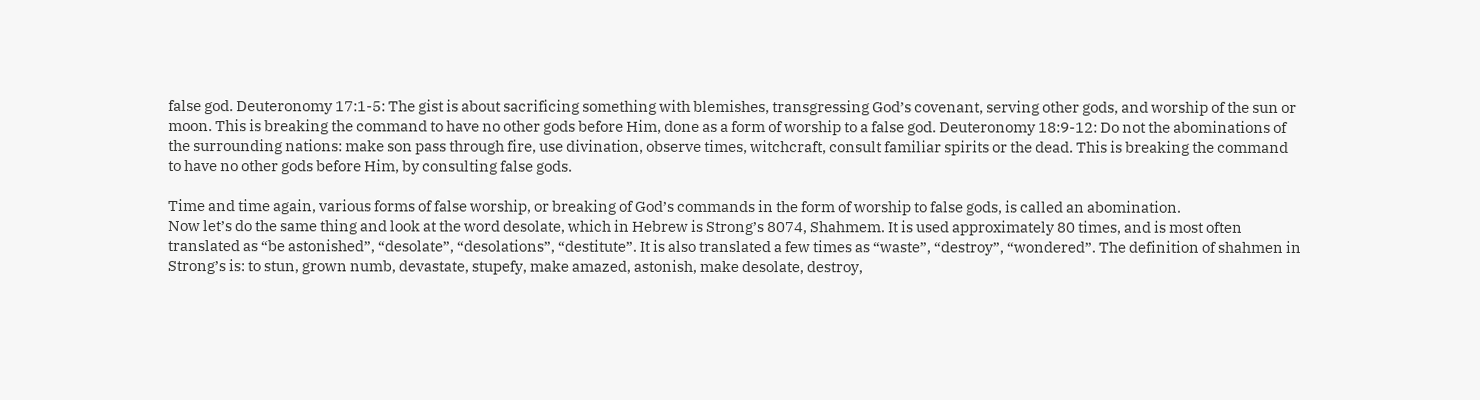false god. Deuteronomy 17:1-5: The gist is about sacrificing something with blemishes, transgressing God’s covenant, serving other gods, and worship of the sun or moon. This is breaking the command to have no other gods before Him, done as a form of worship to a false god. Deuteronomy 18:9-12: Do not the abominations of the surrounding nations: make son pass through fire, use divination, observe times, witchcraft, consult familiar spirits or the dead. This is breaking the command to have no other gods before Him, by consulting false gods.

Time and time again, various forms of false worship, or breaking of God’s commands in the form of worship to false gods, is called an abomination.
Now let’s do the same thing and look at the word desolate, which in Hebrew is Strong’s 8074, Shahmem. It is used approximately 80 times, and is most often translated as “be astonished”, “desolate”, “desolations”, “destitute”. It is also translated a few times as “waste”, “destroy”, “wondered”. The definition of shahmen in Strong’s is: to stun, grown numb, devastate, stupefy, make amazed, astonish, make desolate, destroy,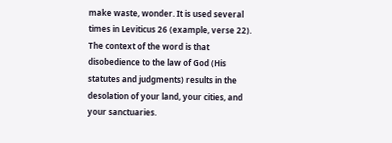make waste, wonder. It is used several times in Leviticus 26 (example, verse 22). The context of the word is that disobedience to the law of God (His statutes and judgments) results in the desolation of your land, your cities, and your sanctuaries.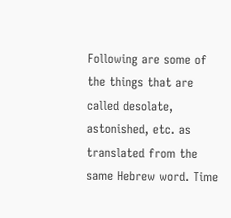Following are some of the things that are called desolate, astonished, etc. as translated from the same Hebrew word. Time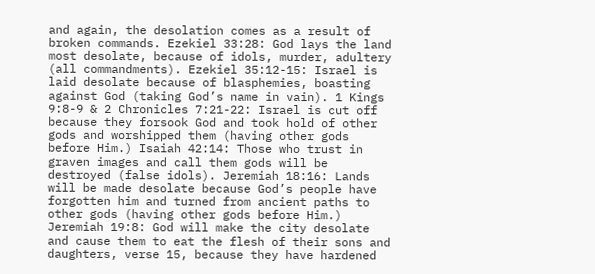and again, the desolation comes as a result of broken commands. Ezekiel 33:28: God lays the land most desolate, because of idols, murder, adultery (all commandments). Ezekiel 35:12-15: Israel is laid desolate because of blasphemies, boasting against God (taking God’s name in vain). 1 Kings 9:8-9 & 2 Chronicles 7:21-22: Israel is cut off because they forsook God and took hold of other gods and worshipped them (having other gods before Him.) Isaiah 42:14: Those who trust in graven images and call them gods will be destroyed (false idols). Jeremiah 18:16: Lands will be made desolate because God’s people have forgotten him and turned from ancient paths to other gods (having other gods before Him.) Jeremiah 19:8: God will make the city desolate and cause them to eat the flesh of their sons and daughters, verse 15, because they have hardened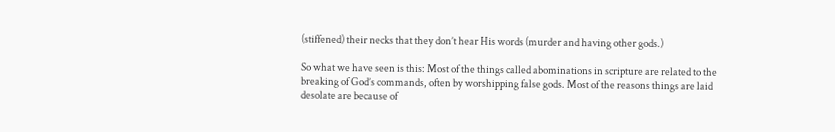(stiffened) their necks that they don’t hear His words (murder and having other gods.)

So what we have seen is this: Most of the things called abominations in scripture are related to the breaking of God’s commands, often by worshipping false gods. Most of the reasons things are laid desolate are because of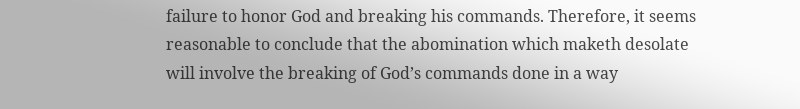failure to honor God and breaking his commands. Therefore, it seems reasonable to conclude that the abomination which maketh desolate will involve the breaking of God’s commands done in a way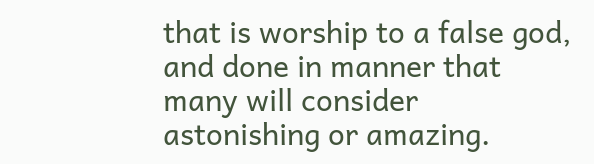that is worship to a false god, and done in manner that many will consider astonishing or amazing.